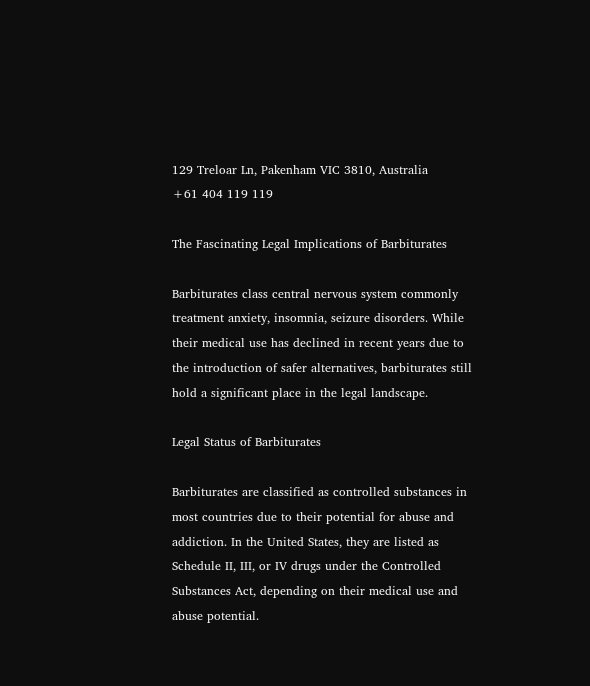129 Treloar Ln, Pakenham VIC 3810, Australia
+61 404 119 119

The Fascinating Legal Implications of Barbiturates

Barbiturates class central nervous system commonly treatment anxiety, insomnia, seizure disorders. While their medical use has declined in recent years due to the introduction of safer alternatives, barbiturates still hold a significant place in the legal landscape.

Legal Status of Barbiturates

Barbiturates are classified as controlled substances in most countries due to their potential for abuse and addiction. In the United States, they are listed as Schedule II, III, or IV drugs under the Controlled Substances Act, depending on their medical use and abuse potential.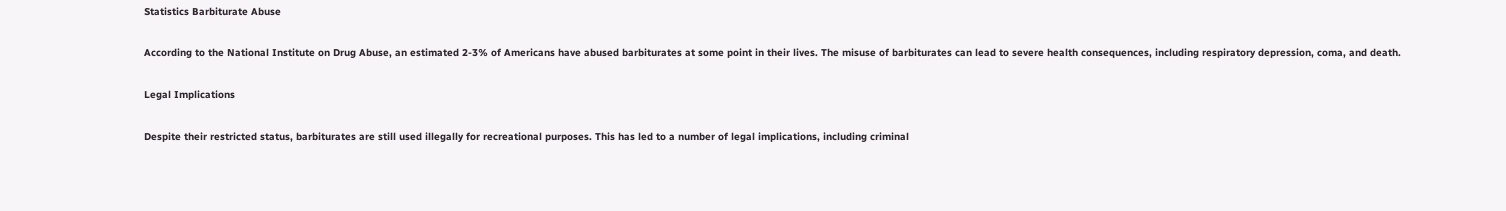Statistics Barbiturate Abuse

According to the National Institute on Drug Abuse, an estimated 2-3% of Americans have abused barbiturates at some point in their lives. The misuse of barbiturates can lead to severe health consequences, including respiratory depression, coma, and death.

Legal Implications

Despite their restricted status, barbiturates are still used illegally for recreational purposes. This has led to a number of legal implications, including criminal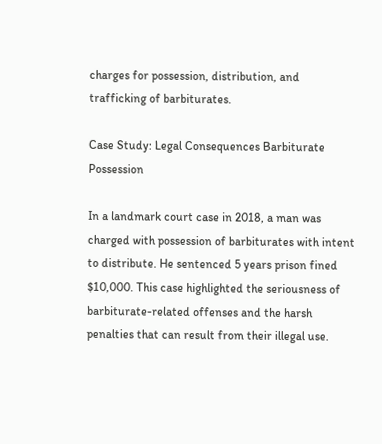charges for possession, distribution, and trafficking of barbiturates.

Case Study: Legal Consequences Barbiturate Possession

In a landmark court case in 2018, a man was charged with possession of barbiturates with intent to distribute. He sentenced 5 years prison fined $10,000. This case highlighted the seriousness of barbiturate-related offenses and the harsh penalties that can result from their illegal use.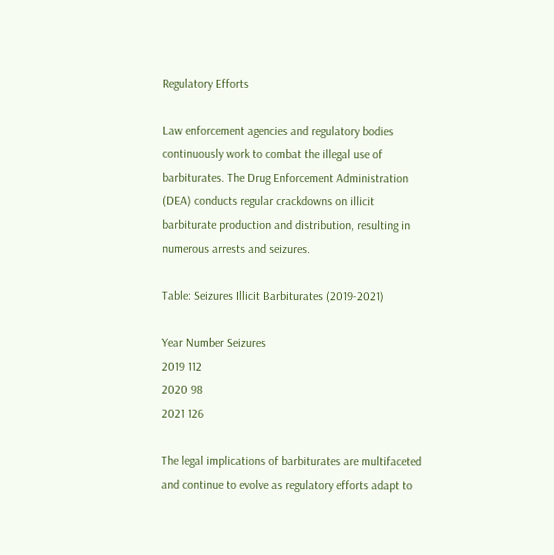Regulatory Efforts

Law enforcement agencies and regulatory bodies continuously work to combat the illegal use of barbiturates. The Drug Enforcement Administration (DEA) conducts regular crackdowns on illicit barbiturate production and distribution, resulting in numerous arrests and seizures.

Table: Seizures Illicit Barbiturates (2019-2021)

Year Number Seizures
2019 112
2020 98
2021 126

The legal implications of barbiturates are multifaceted and continue to evolve as regulatory efforts adapt to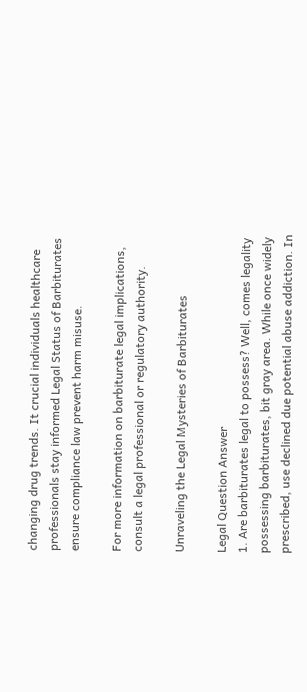changing drug trends. It crucial individuals healthcare professionals stay informed Legal Status of Barbiturates ensure compliance law prevent harm misuse.

For more information on barbiturate legal implications, consult a legal professional or regulatory authority.

Unraveling the Legal Mysteries of Barbiturates

Legal Question Answer
1. Are barbiturates legal to possess? Well, comes legality possessing barbiturates, bit gray area. While once widely prescribed, use declined due potential abuse addiction. In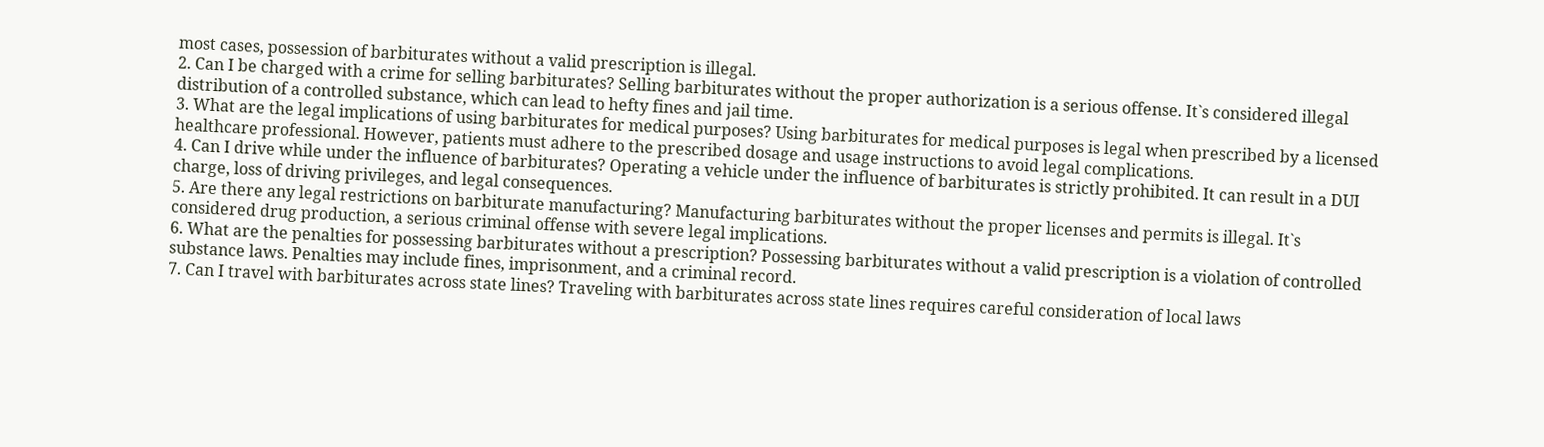most cases, possession of barbiturates without a valid prescription is illegal.
2. Can I be charged with a crime for selling barbiturates? Selling barbiturates without the proper authorization is a serious offense. It`s considered illegal distribution of a controlled substance, which can lead to hefty fines and jail time.
3. What are the legal implications of using barbiturates for medical purposes? Using barbiturates for medical purposes is legal when prescribed by a licensed healthcare professional. However, patients must adhere to the prescribed dosage and usage instructions to avoid legal complications.
4. Can I drive while under the influence of barbiturates? Operating a vehicle under the influence of barbiturates is strictly prohibited. It can result in a DUI charge, loss of driving privileges, and legal consequences.
5. Are there any legal restrictions on barbiturate manufacturing? Manufacturing barbiturates without the proper licenses and permits is illegal. It`s considered drug production, a serious criminal offense with severe legal implications.
6. What are the penalties for possessing barbiturates without a prescription? Possessing barbiturates without a valid prescription is a violation of controlled substance laws. Penalties may include fines, imprisonment, and a criminal record.
7. Can I travel with barbiturates across state lines? Traveling with barbiturates across state lines requires careful consideration of local laws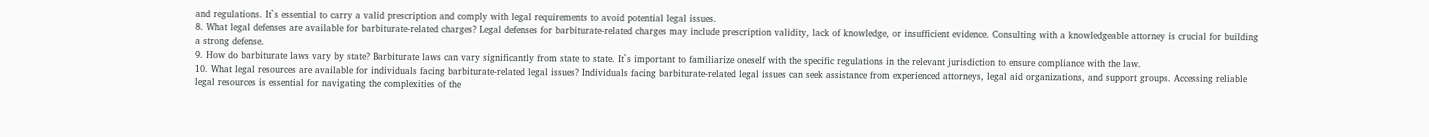and regulations. It`s essential to carry a valid prescription and comply with legal requirements to avoid potential legal issues.
8. What legal defenses are available for barbiturate-related charges? Legal defenses for barbiturate-related charges may include prescription validity, lack of knowledge, or insufficient evidence. Consulting with a knowledgeable attorney is crucial for building a strong defense.
9. How do barbiturate laws vary by state? Barbiturate laws can vary significantly from state to state. It`s important to familiarize oneself with the specific regulations in the relevant jurisdiction to ensure compliance with the law.
10. What legal resources are available for individuals facing barbiturate-related legal issues? Individuals facing barbiturate-related legal issues can seek assistance from experienced attorneys, legal aid organizations, and support groups. Accessing reliable legal resources is essential for navigating the complexities of the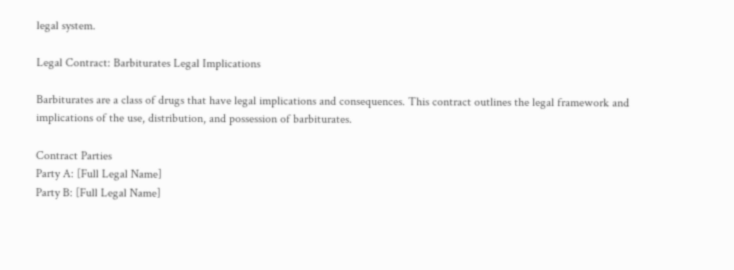legal system.

Legal Contract: Barbiturates Legal Implications

Barbiturates are a class of drugs that have legal implications and consequences. This contract outlines the legal framework and implications of the use, distribution, and possession of barbiturates.

Contract Parties
Party A: [Full Legal Name]
Party B: [Full Legal Name]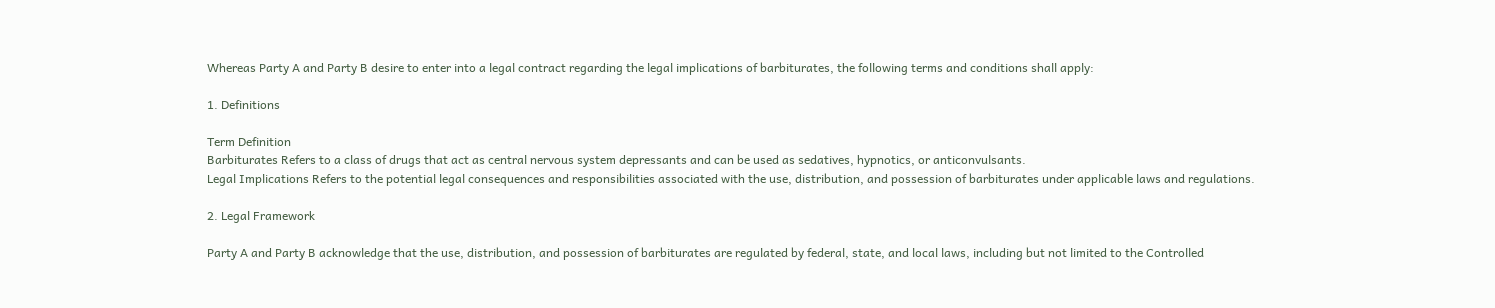Whereas Party A and Party B desire to enter into a legal contract regarding the legal implications of barbiturates, the following terms and conditions shall apply:

1. Definitions

Term Definition
Barbiturates Refers to a class of drugs that act as central nervous system depressants and can be used as sedatives, hypnotics, or anticonvulsants.
Legal Implications Refers to the potential legal consequences and responsibilities associated with the use, distribution, and possession of barbiturates under applicable laws and regulations.

2. Legal Framework

Party A and Party B acknowledge that the use, distribution, and possession of barbiturates are regulated by federal, state, and local laws, including but not limited to the Controlled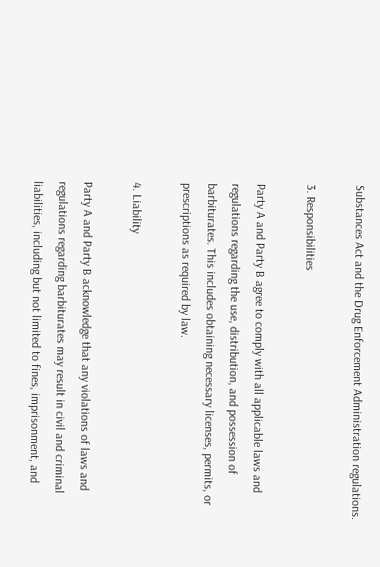Substances Act and the Drug Enforcement Administration regulations.

3. Responsibilities

Party A and Party B agree to comply with all applicable laws and regulations regarding the use, distribution, and possession of barbiturates. This includes obtaining necessary licenses, permits, or prescriptions as required by law.

4. Liability

Party A and Party B acknowledge that any violations of laws and regulations regarding barbiturates may result in civil and criminal liabilities, including but not limited to fines, imprisonment, and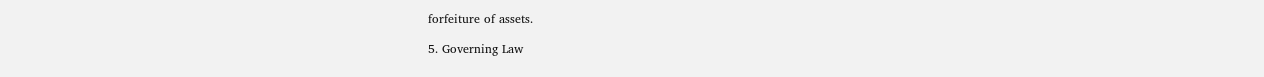forfeiture of assets.

5. Governing Law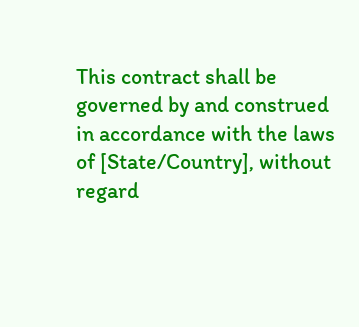This contract shall be governed by and construed in accordance with the laws of [State/Country], without regard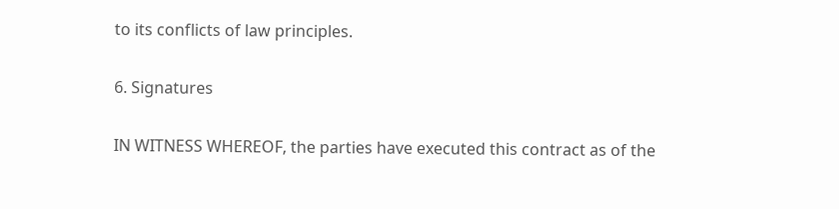to its conflicts of law principles.

6. Signatures

IN WITNESS WHEREOF, the parties have executed this contract as of the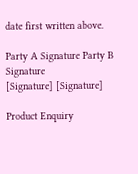date first written above.

Party A Signature Party B Signature
[Signature] [Signature]

Product Enquiry